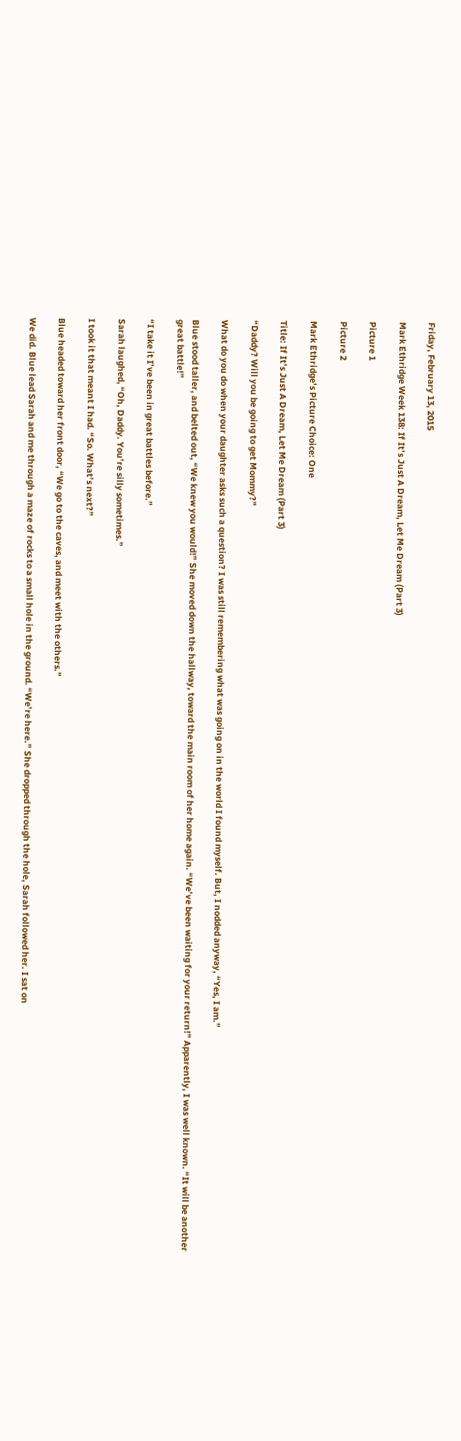Friday, February 13, 2015

Mark Ethridge Week 138: If It’s Just A Dream, Let Me Dream (Part 3)

Picture 1

Picture 2

Mark Ethridge’s Picture Choice: One

Title: If It’s Just A Dream, Let Me Dream (Part 3)

“Daddy? Will you be going to get Mommy?”

What do you do when your daughter asks such a question? I was still remembering what was going on in the world I found myself. But, I nodded anyway, “Yes, I am.”

Blue stood taller, and belted out, “We knew you would!” She moved down the hallway, toward the main room of her home again. “We’ve been waiting for your return!” Apparently, I was well known. “It will be another great battle!”

“I take it I’ve been in great battles before.”

Sarah laughed, “Oh, Daddy. You’re silly sometimes.”

I took it that meant I had. “So. What’s next?”

Blue headed toward her front door, “We go to the caves, and meet with the others.”

We did. Blue lead Sarah and me through a maze of rocks to a small hole in the ground. “We’re here.” She dropped through the hole, Sarah followed her. I sat on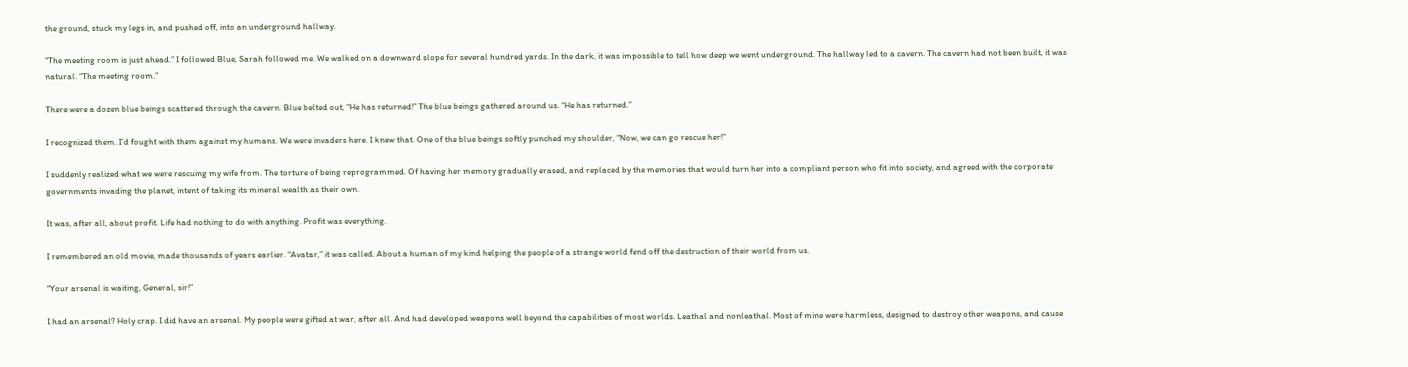the ground, stuck my legs in, and pushed off, into an underground hallway.

“The meeting room is just ahead.” I followed Blue, Sarah followed me. We walked on a downward slope for several hundred yards. In the dark, it was impossible to tell how deep we went underground. The hallway led to a cavern. The cavern had not been built, it was natural. “The meeting room.”

There were a dozen blue beings scattered through the cavern. Blue belted out, “He has returned!” The blue beings gathered around us. “He has returned.”

I recognized them. I’d fought with them against my humans. We were invaders here. I knew that. One of the blue beings softly punched my shoulder, “Now, we can go rescue her!”

I suddenly realized what we were rescuing my wife from. The torture of being reprogrammed. Of having her memory gradually erased, and replaced by the memories that would turn her into a compliant person who fit into society, and agreed with the corporate governments invading the planet, intent of taking its mineral wealth as their own.

It was, after all, about profit. Life had nothing to do with anything. Profit was everything.

I remembered an old movie, made thousands of years earlier. “Avatar,” it was called. About a human of my kind helping the people of a strange world fend off the destruction of their world from us.

“Your arsenal is waiting, General, sir!”

I had an arsenal? Holy crap. I did have an arsenal. My people were gifted at war, after all. And had developed weapons well beyond the capabilities of most worlds. Leathal and nonleathal. Most of mine were harmless, designed to destroy other weapons, and cause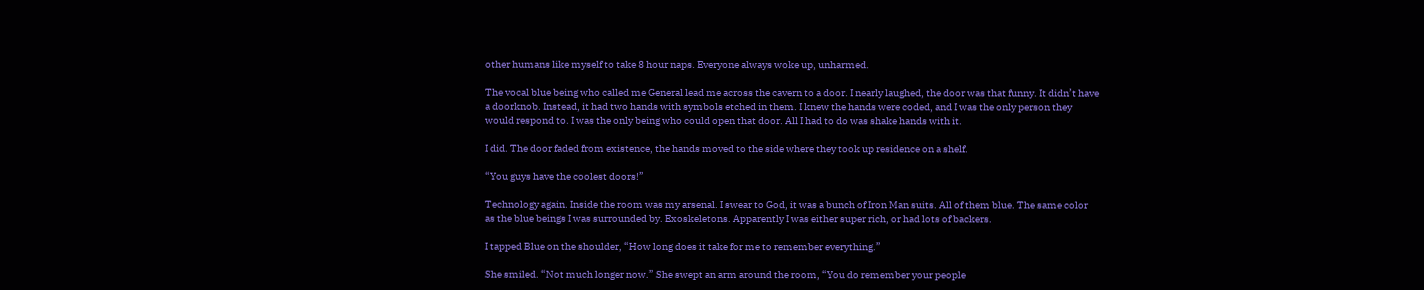other humans like myself to take 8 hour naps. Everyone always woke up, unharmed.

The vocal blue being who called me General lead me across the cavern to a door. I nearly laughed, the door was that funny. It didn’t have a doorknob. Instead, it had two hands with symbols etched in them. I knew the hands were coded, and I was the only person they would respond to. I was the only being who could open that door. All I had to do was shake hands with it.

I did. The door faded from existence, the hands moved to the side where they took up residence on a shelf.

“You guys have the coolest doors!”

Technology again. Inside the room was my arsenal. I swear to God, it was a bunch of Iron Man suits. All of them blue. The same color as the blue beings I was surrounded by. Exoskeletons. Apparently I was either super rich, or had lots of backers.

I tapped Blue on the shoulder, “How long does it take for me to remember everything.”

She smiled. “Not much longer now.” She swept an arm around the room, “You do remember your people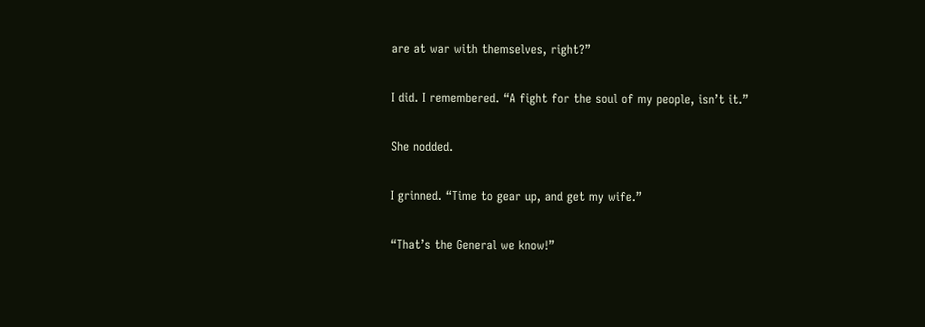are at war with themselves, right?”

I did. I remembered. “A fight for the soul of my people, isn’t it.”

She nodded.

I grinned. “Time to gear up, and get my wife.”

“That’s the General we know!”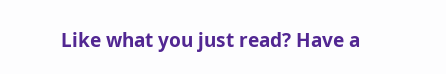Like what you just read? Have a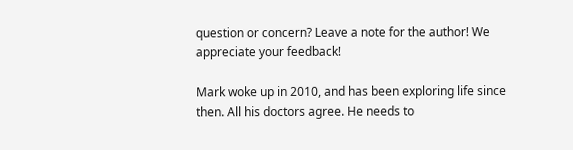question or concern? Leave a note for the author! We appreciate your feedback!

Mark woke up in 2010, and has been exploring life since then. All his doctors agree. He needs to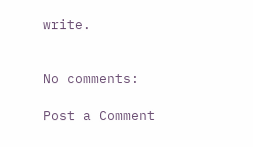write.


No comments:

Post a Comment